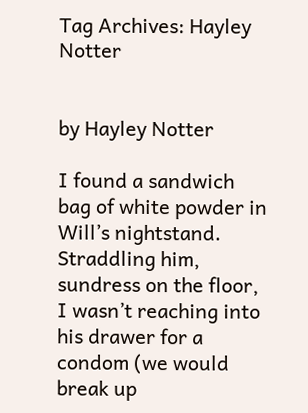Tag Archives: Hayley Notter


by Hayley Notter

I found a sandwich bag of white powder in Will’s nightstand. Straddling him, sundress on the floor, I wasn’t reaching into his drawer for a condom (we would break up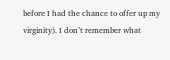before I had the chance to offer up my virginity). I don’t remember what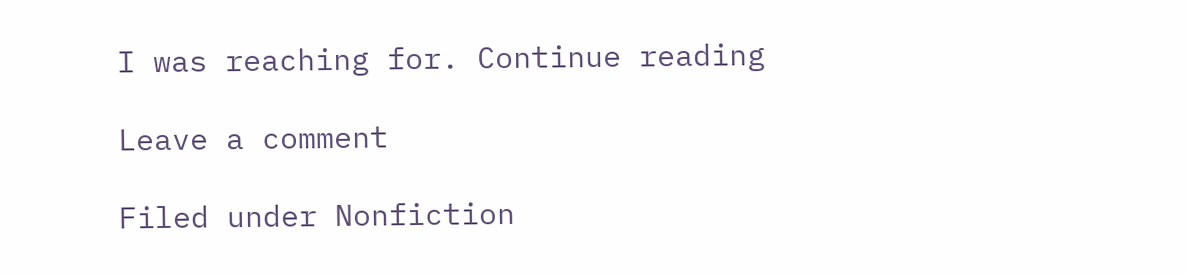I was reaching for. Continue reading

Leave a comment

Filed under Nonfiction